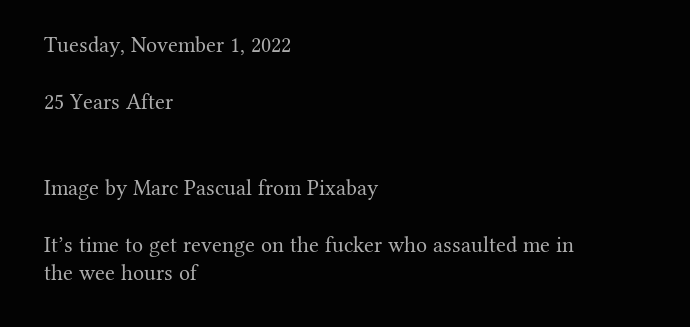Tuesday, November 1, 2022

25 Years After


Image by Marc Pascual from Pixabay

It’s time to get revenge on the fucker who assaulted me in the wee hours of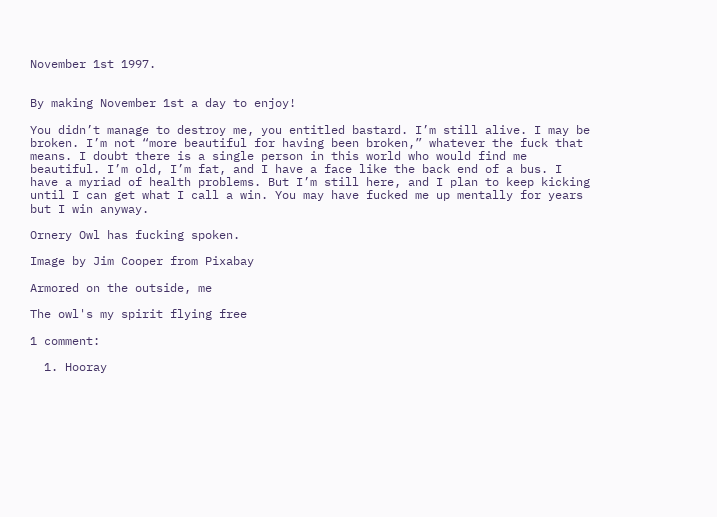November 1st 1997.


By making November 1st a day to enjoy!

You didn’t manage to destroy me, you entitled bastard. I’m still alive. I may be broken. I’m not “more beautiful for having been broken,” whatever the fuck that means. I doubt there is a single person in this world who would find me beautiful. I’m old, I’m fat, and I have a face like the back end of a bus. I have a myriad of health problems. But I’m still here, and I plan to keep kicking until I can get what I call a win. You may have fucked me up mentally for years but I win anyway.

Ornery Owl has fucking spoken.

Image by Jim Cooper from Pixabay

Armored on the outside, me

The owl's my spirit flying free

1 comment:

  1. Hooray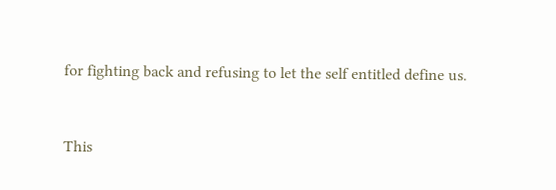for fighting back and refusing to let the self entitled define us.


This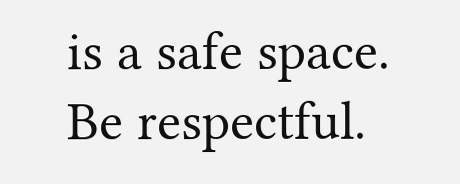is a safe space. Be respectful.